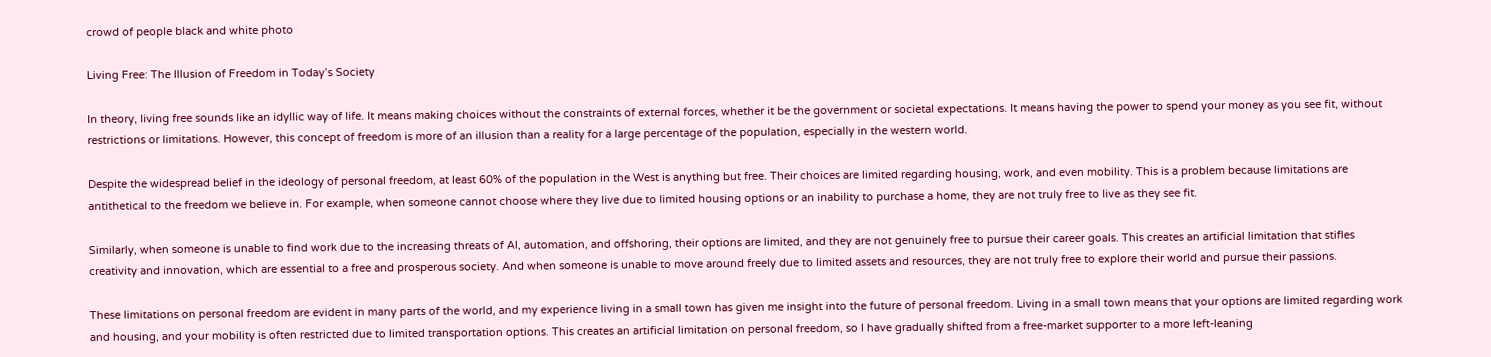crowd of people black and white photo

Living Free: The Illusion of Freedom in Today’s Society

In theory, living free sounds like an idyllic way of life. It means making choices without the constraints of external forces, whether it be the government or societal expectations. It means having the power to spend your money as you see fit, without restrictions or limitations. However, this concept of freedom is more of an illusion than a reality for a large percentage of the population, especially in the western world.

Despite the widespread belief in the ideology of personal freedom, at least 60% of the population in the West is anything but free. Their choices are limited regarding housing, work, and even mobility. This is a problem because limitations are antithetical to the freedom we believe in. For example, when someone cannot choose where they live due to limited housing options or an inability to purchase a home, they are not truly free to live as they see fit.

Similarly, when someone is unable to find work due to the increasing threats of AI, automation, and offshoring, their options are limited, and they are not genuinely free to pursue their career goals. This creates an artificial limitation that stifles creativity and innovation, which are essential to a free and prosperous society. And when someone is unable to move around freely due to limited assets and resources, they are not truly free to explore their world and pursue their passions.

These limitations on personal freedom are evident in many parts of the world, and my experience living in a small town has given me insight into the future of personal freedom. Living in a small town means that your options are limited regarding work and housing, and your mobility is often restricted due to limited transportation options. This creates an artificial limitation on personal freedom, so I have gradually shifted from a free-market supporter to a more left-leaning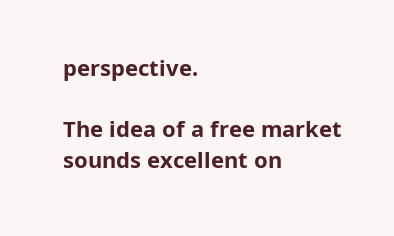perspective.

The idea of a free market sounds excellent on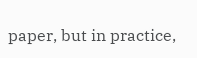paper, but in practice,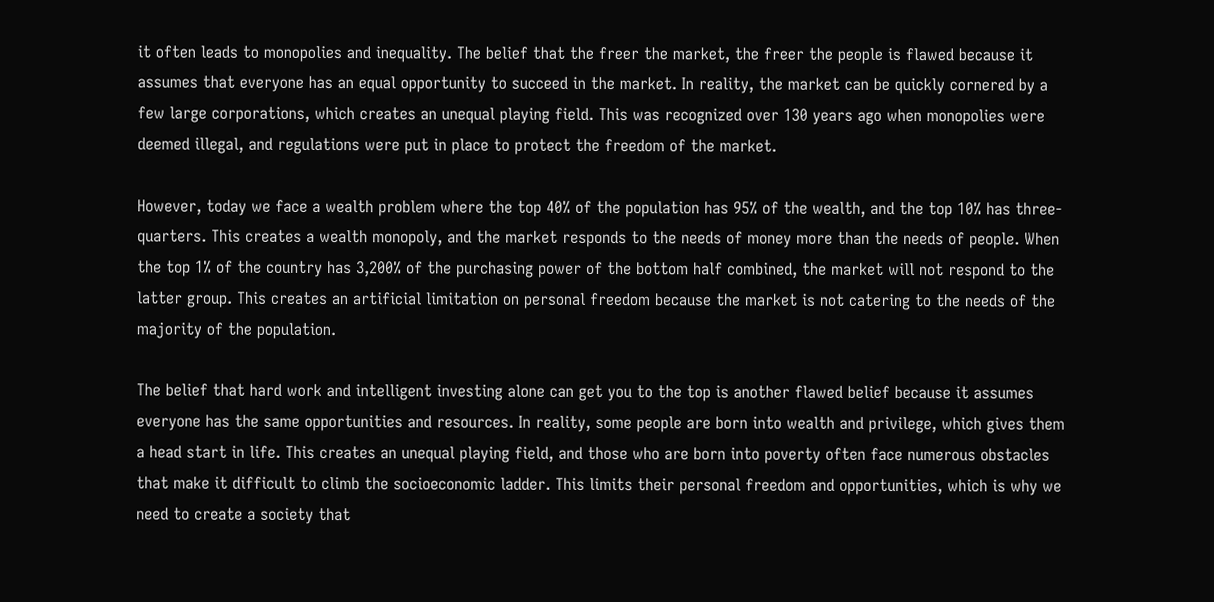it often leads to monopolies and inequality. The belief that the freer the market, the freer the people is flawed because it assumes that everyone has an equal opportunity to succeed in the market. In reality, the market can be quickly cornered by a few large corporations, which creates an unequal playing field. This was recognized over 130 years ago when monopolies were deemed illegal, and regulations were put in place to protect the freedom of the market.

However, today we face a wealth problem where the top 40% of the population has 95% of the wealth, and the top 10% has three-quarters. This creates a wealth monopoly, and the market responds to the needs of money more than the needs of people. When the top 1% of the country has 3,200% of the purchasing power of the bottom half combined, the market will not respond to the latter group. This creates an artificial limitation on personal freedom because the market is not catering to the needs of the majority of the population.

The belief that hard work and intelligent investing alone can get you to the top is another flawed belief because it assumes everyone has the same opportunities and resources. In reality, some people are born into wealth and privilege, which gives them a head start in life. This creates an unequal playing field, and those who are born into poverty often face numerous obstacles that make it difficult to climb the socioeconomic ladder. This limits their personal freedom and opportunities, which is why we need to create a society that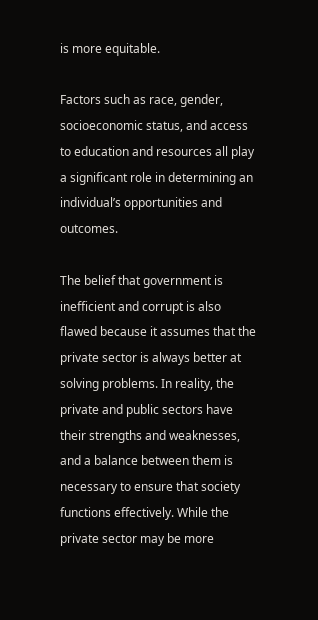is more equitable.

Factors such as race, gender, socioeconomic status, and access to education and resources all play a significant role in determining an individual’s opportunities and outcomes.

The belief that government is inefficient and corrupt is also flawed because it assumes that the private sector is always better at solving problems. In reality, the private and public sectors have their strengths and weaknesses, and a balance between them is necessary to ensure that society functions effectively. While the private sector may be more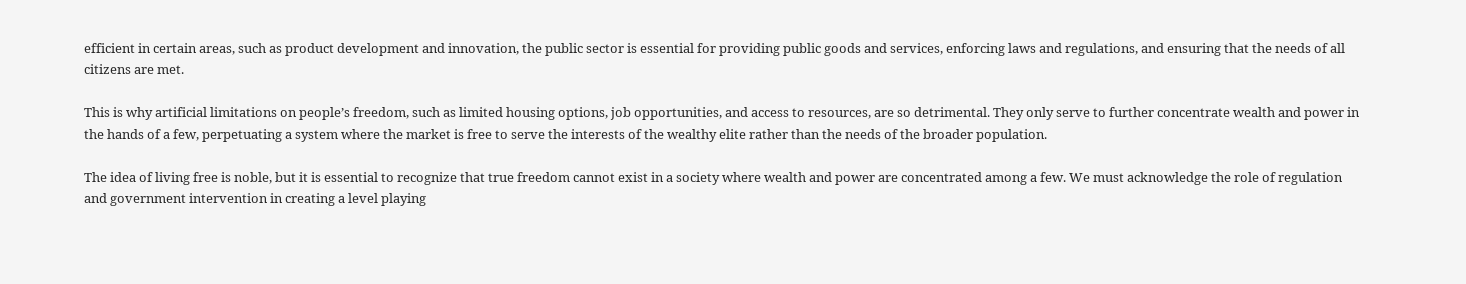efficient in certain areas, such as product development and innovation, the public sector is essential for providing public goods and services, enforcing laws and regulations, and ensuring that the needs of all citizens are met.

This is why artificial limitations on people’s freedom, such as limited housing options, job opportunities, and access to resources, are so detrimental. They only serve to further concentrate wealth and power in the hands of a few, perpetuating a system where the market is free to serve the interests of the wealthy elite rather than the needs of the broader population.

The idea of living free is noble, but it is essential to recognize that true freedom cannot exist in a society where wealth and power are concentrated among a few. We must acknowledge the role of regulation and government intervention in creating a level playing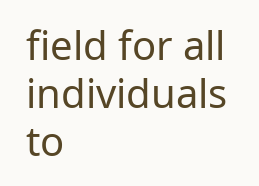field for all individuals to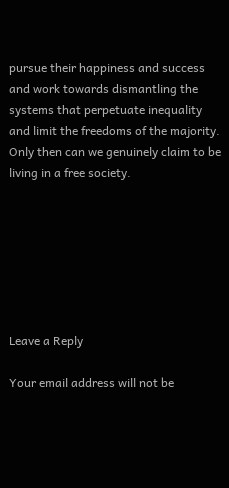pursue their happiness and success and work towards dismantling the systems that perpetuate inequality and limit the freedoms of the majority. Only then can we genuinely claim to be living in a free society.







Leave a Reply

Your email address will not be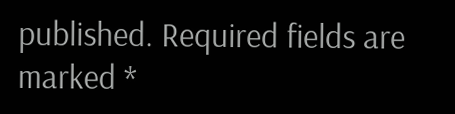published. Required fields are marked *